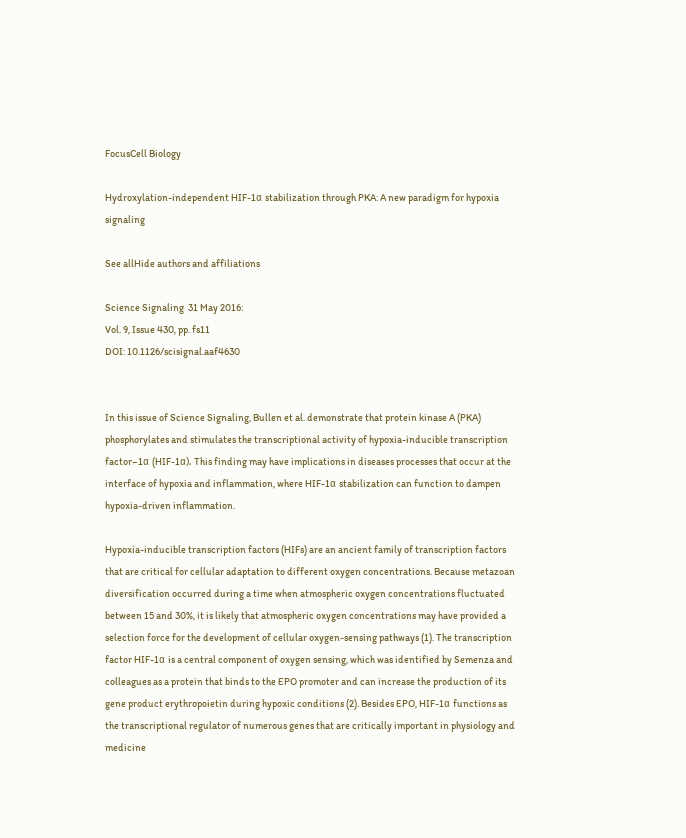FocusCell Biology

Hydroxylation-independent HIF-1α stabilization through PKA: A new paradigm for hypoxia signaling

See allHide authors and affiliations

Science Signaling  31 May 2016:
Vol. 9, Issue 430, pp. fs11
DOI: 10.1126/scisignal.aaf4630


In this issue of Science Signaling, Bullen et al. demonstrate that protein kinase A (PKA) phosphorylates and stimulates the transcriptional activity of hypoxia-inducible transcription factor–1α (HIF-1α). This finding may have implications in diseases processes that occur at the interface of hypoxia and inflammation, where HIF-1α stabilization can function to dampen hypoxia-driven inflammation.

Hypoxia-inducible transcription factors (HIFs) are an ancient family of transcription factors that are critical for cellular adaptation to different oxygen concentrations. Because metazoan diversification occurred during a time when atmospheric oxygen concentrations fluctuated between 15 and 30%, it is likely that atmospheric oxygen concentrations may have provided a selection force for the development of cellular oxygen-sensing pathways (1). The transcription factor HIF-1α is a central component of oxygen sensing, which was identified by Semenza and colleagues as a protein that binds to the EPO promoter and can increase the production of its gene product erythropoietin during hypoxic conditions (2). Besides EPO, HIF-1α functions as the transcriptional regulator of numerous genes that are critically important in physiology and medicine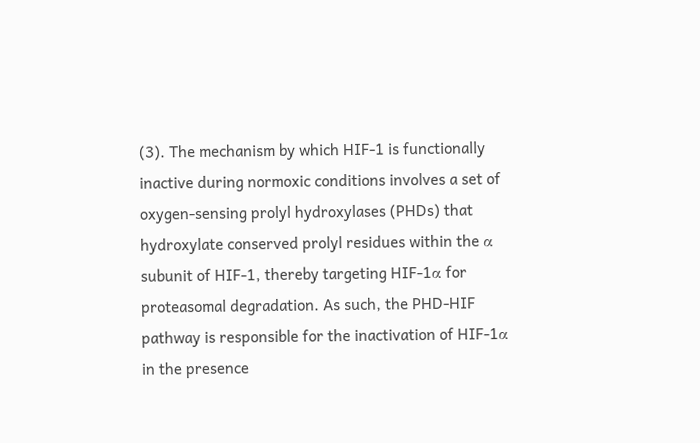(3). The mechanism by which HIF-1 is functionally inactive during normoxic conditions involves a set of oxygen-sensing prolyl hydroxylases (PHDs) that hydroxylate conserved prolyl residues within the α subunit of HIF-1, thereby targeting HIF-1α for proteasomal degradation. As such, the PHD-HIF pathway is responsible for the inactivation of HIF-1α in the presence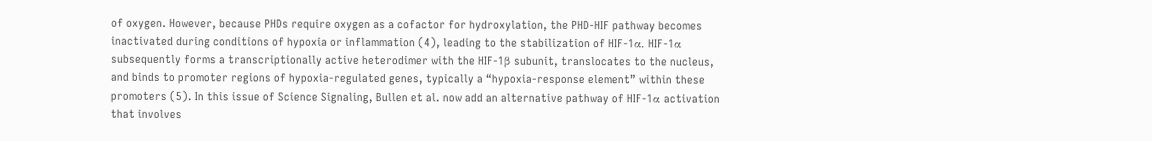of oxygen. However, because PHDs require oxygen as a cofactor for hydroxylation, the PHD-HIF pathway becomes inactivated during conditions of hypoxia or inflammation (4), leading to the stabilization of HIF-1α. HIF-1α subsequently forms a transcriptionally active heterodimer with the HIF-1β subunit, translocates to the nucleus, and binds to promoter regions of hypoxia-regulated genes, typically a “hypoxia-response element” within these promoters (5). In this issue of Science Signaling, Bullen et al. now add an alternative pathway of HIF-1α activation that involves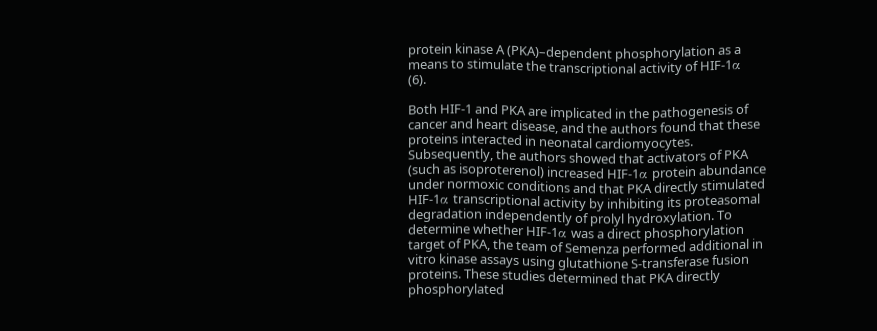protein kinase A (PKA)–dependent phosphorylation as a means to stimulate the transcriptional activity of HIF-1α (6).

Both HIF-1 and PKA are implicated in the pathogenesis of cancer and heart disease, and the authors found that these proteins interacted in neonatal cardiomyocytes. Subsequently, the authors showed that activators of PKA (such as isoproterenol) increased HIF-1α protein abundance under normoxic conditions and that PKA directly stimulated HIF-1α transcriptional activity by inhibiting its proteasomal degradation independently of prolyl hydroxylation. To determine whether HIF-1α was a direct phosphorylation target of PKA, the team of Semenza performed additional in vitro kinase assays using glutathione S-transferase fusion proteins. These studies determined that PKA directly phosphorylated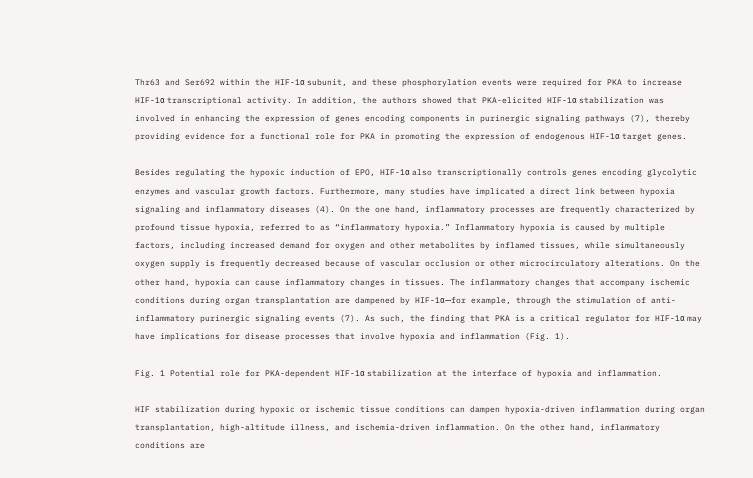Thr63 and Ser692 within the HIF-1α subunit, and these phosphorylation events were required for PKA to increase HIF-1α transcriptional activity. In addition, the authors showed that PKA-elicited HIF-1α stabilization was involved in enhancing the expression of genes encoding components in purinergic signaling pathways (7), thereby providing evidence for a functional role for PKA in promoting the expression of endogenous HIF-1α target genes.

Besides regulating the hypoxic induction of EPO, HIF-1α also transcriptionally controls genes encoding glycolytic enzymes and vascular growth factors. Furthermore, many studies have implicated a direct link between hypoxia signaling and inflammatory diseases (4). On the one hand, inflammatory processes are frequently characterized by profound tissue hypoxia, referred to as “inflammatory hypoxia.” Inflammatory hypoxia is caused by multiple factors, including increased demand for oxygen and other metabolites by inflamed tissues, while simultaneously oxygen supply is frequently decreased because of vascular occlusion or other microcirculatory alterations. On the other hand, hypoxia can cause inflammatory changes in tissues. The inflammatory changes that accompany ischemic conditions during organ transplantation are dampened by HIF-1α—for example, through the stimulation of anti-inflammatory purinergic signaling events (7). As such, the finding that PKA is a critical regulator for HIF-1α may have implications for disease processes that involve hypoxia and inflammation (Fig. 1).

Fig. 1 Potential role for PKA-dependent HIF-1α stabilization at the interface of hypoxia and inflammation.

HIF stabilization during hypoxic or ischemic tissue conditions can dampen hypoxia-driven inflammation during organ transplantation, high-altitude illness, and ischemia-driven inflammation. On the other hand, inflammatory conditions are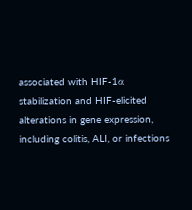associated with HIF-1α stabilization and HIF-elicited alterations in gene expression, including colitis, ALI, or infections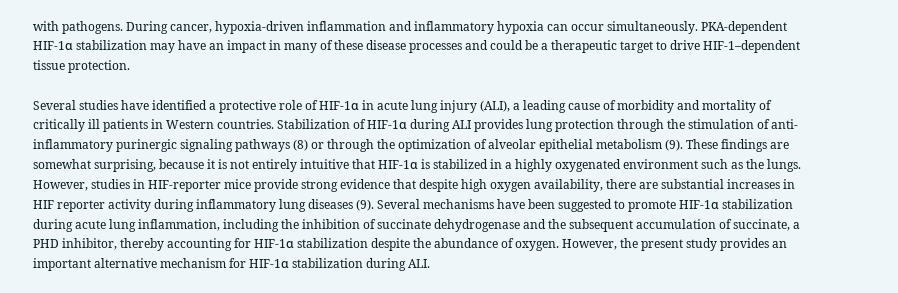with pathogens. During cancer, hypoxia-driven inflammation and inflammatory hypoxia can occur simultaneously. PKA-dependent HIF-1α stabilization may have an impact in many of these disease processes and could be a therapeutic target to drive HIF-1–dependent tissue protection.

Several studies have identified a protective role of HIF-1α in acute lung injury (ALI), a leading cause of morbidity and mortality of critically ill patients in Western countries. Stabilization of HIF-1α during ALI provides lung protection through the stimulation of anti-inflammatory purinergic signaling pathways (8) or through the optimization of alveolar epithelial metabolism (9). These findings are somewhat surprising, because it is not entirely intuitive that HIF-1α is stabilized in a highly oxygenated environment such as the lungs. However, studies in HIF-reporter mice provide strong evidence that despite high oxygen availability, there are substantial increases in HIF reporter activity during inflammatory lung diseases (9). Several mechanisms have been suggested to promote HIF-1α stabilization during acute lung inflammation, including the inhibition of succinate dehydrogenase and the subsequent accumulation of succinate, a PHD inhibitor, thereby accounting for HIF-1α stabilization despite the abundance of oxygen. However, the present study provides an important alternative mechanism for HIF-1α stabilization during ALI.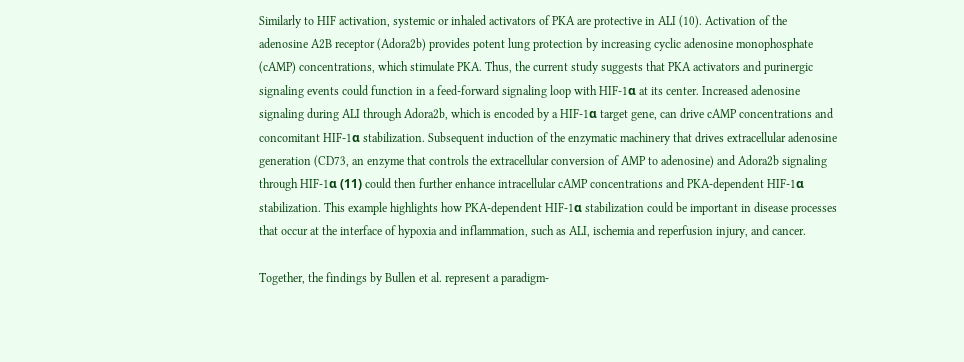Similarly to HIF activation, systemic or inhaled activators of PKA are protective in ALI (10). Activation of the adenosine A2B receptor (Adora2b) provides potent lung protection by increasing cyclic adenosine monophosphate (cAMP) concentrations, which stimulate PKA. Thus, the current study suggests that PKA activators and purinergic signaling events could function in a feed-forward signaling loop with HIF-1α at its center. Increased adenosine signaling during ALI through Adora2b, which is encoded by a HIF-1α target gene, can drive cAMP concentrations and concomitant HIF-1α stabilization. Subsequent induction of the enzymatic machinery that drives extracellular adenosine generation (CD73, an enzyme that controls the extracellular conversion of AMP to adenosine) and Adora2b signaling through HIF-1α (11) could then further enhance intracellular cAMP concentrations and PKA-dependent HIF-1α stabilization. This example highlights how PKA-dependent HIF-1α stabilization could be important in disease processes that occur at the interface of hypoxia and inflammation, such as ALI, ischemia and reperfusion injury, and cancer.

Together, the findings by Bullen et al. represent a paradigm-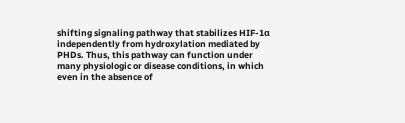shifting signaling pathway that stabilizes HIF-1α independently from hydroxylation mediated by PHDs. Thus, this pathway can function under many physiologic or disease conditions, in which even in the absence of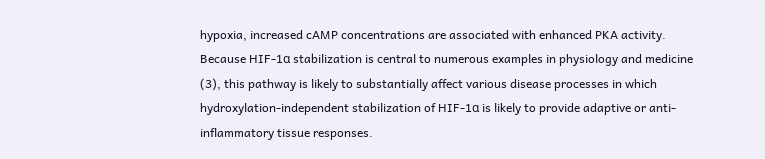hypoxia, increased cAMP concentrations are associated with enhanced PKA activity. Because HIF-1α stabilization is central to numerous examples in physiology and medicine (3), this pathway is likely to substantially affect various disease processes in which hydroxylation-independent stabilization of HIF-1α is likely to provide adaptive or anti-inflammatory tissue responses.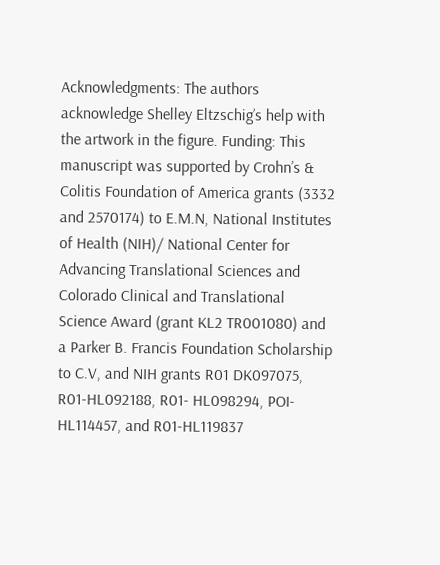Acknowledgments: The authors acknowledge Shelley Eltzschig’s help with the artwork in the figure. Funding: This manuscript was supported by Crohn’s & Colitis Foundation of America grants (3332 and 2570174) to E.M.N, National Institutes of Health (NIH)/ National Center for Advancing Translational Sciences and Colorado Clinical and Translational Science Award (grant KL2 TR001080) and a Parker B. Francis Foundation Scholarship to C.V, and NIH grants R01 DK097075, R01-HL092188, R01- HL098294, POI-HL114457, and R01-HL119837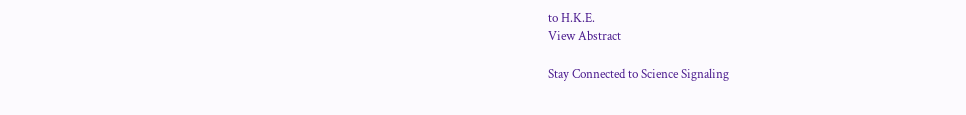to H.K.E.
View Abstract

Stay Connected to Science Signaling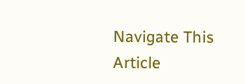Navigate This Article